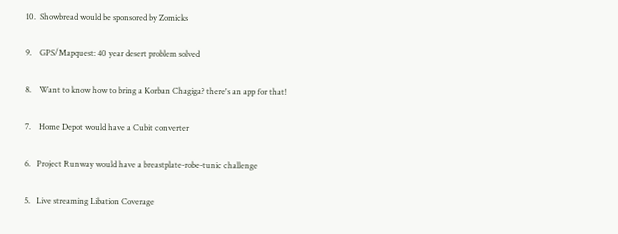10.  Showbread would be sponsored by Zomicks

9.    GPS/Mapquest: 40 year desert problem solved

8.    Want to know how to bring a Korban Chagiga? there's an app for that!

7.    Home Depot would have a Cubit converter

6.   Project Runway would have a breastplate-robe-tunic challenge

5.   Live streaming Libation Coverage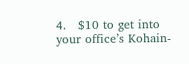4.   $10 to get into your office’s Kohain-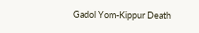Gadol Yom-Kippur Death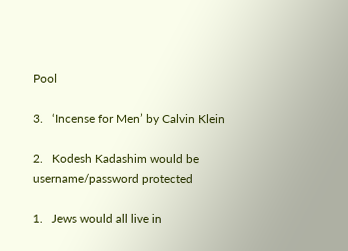Pool

3.   ‘Incense for Men’ by Calvin Klein

2.   Kodesh Kadashim would be username/password protected

1.   Jews would all live in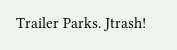Trailer Parks. Jtrash!